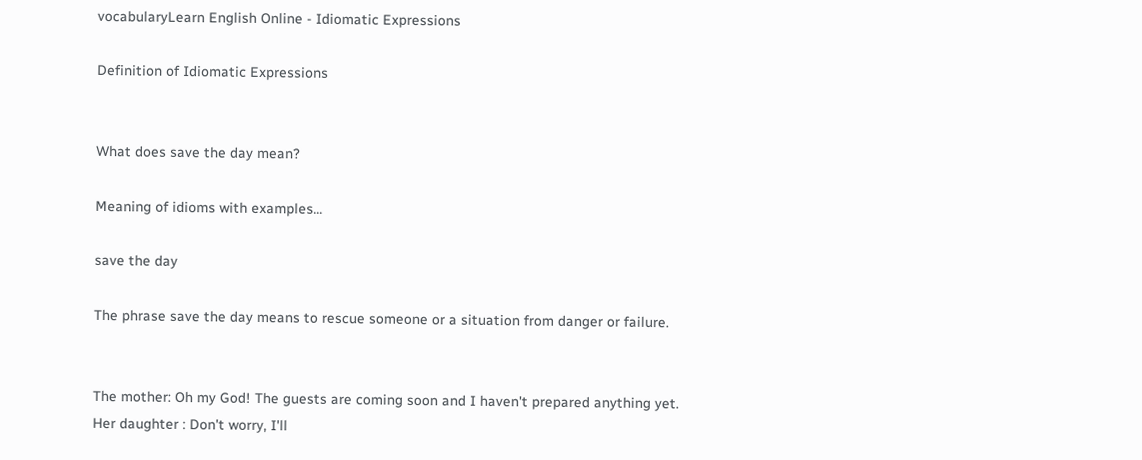vocabularyLearn English Online - Idiomatic Expressions

Definition of Idiomatic Expressions


What does save the day mean?

Meaning of idioms with examples...

save the day

The phrase save the day means to rescue someone or a situation from danger or failure.


The mother: Oh my God! The guests are coming soon and I haven't prepared anything yet.
Her daughter : Don't worry, I'll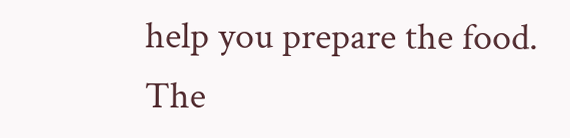help you prepare the food.
The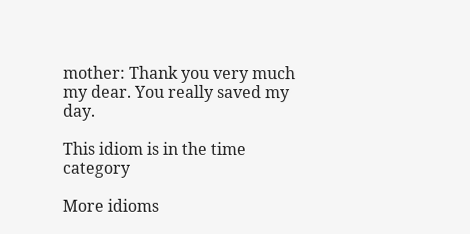mother: Thank you very much my dear. You really saved my day.

This idiom is in the time category

More idioms